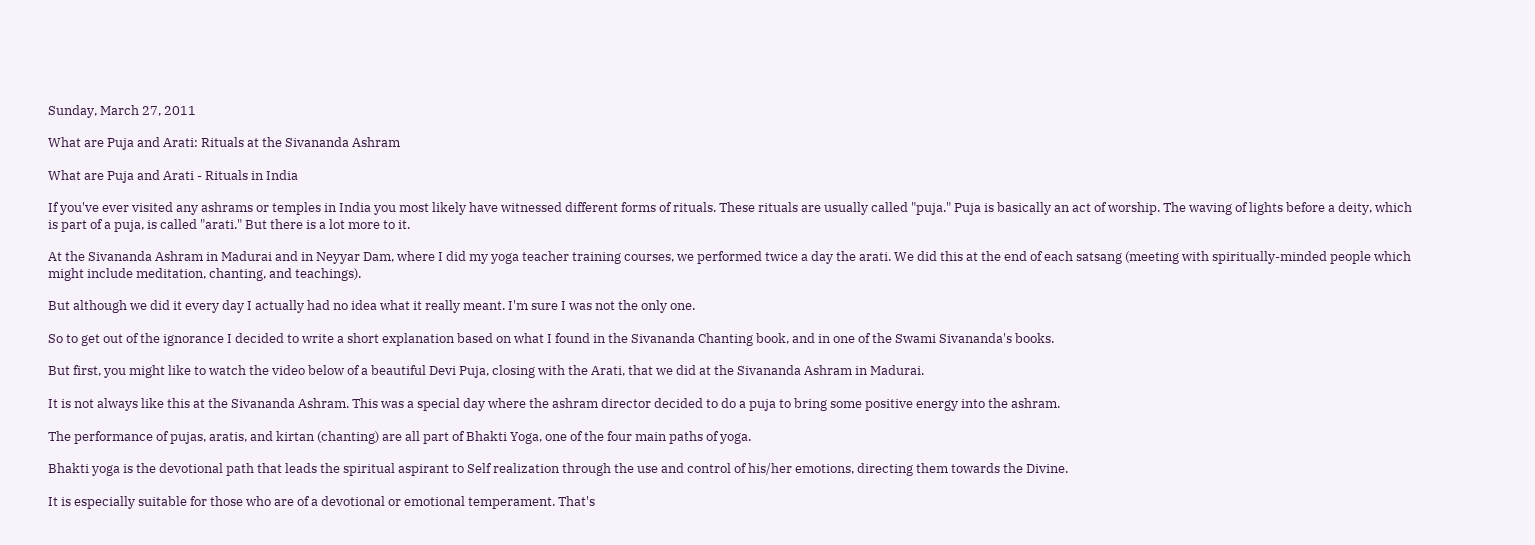Sunday, March 27, 2011

What are Puja and Arati: Rituals at the Sivananda Ashram

What are Puja and Arati - Rituals in India

If you've ever visited any ashrams or temples in India you most likely have witnessed different forms of rituals. These rituals are usually called "puja." Puja is basically an act of worship. The waving of lights before a deity, which is part of a puja, is called "arati." But there is a lot more to it.

At the Sivananda Ashram in Madurai and in Neyyar Dam, where I did my yoga teacher training courses, we performed twice a day the arati. We did this at the end of each satsang (meeting with spiritually-minded people which might include meditation, chanting, and teachings).

But although we did it every day I actually had no idea what it really meant. I'm sure I was not the only one.

So to get out of the ignorance I decided to write a short explanation based on what I found in the Sivananda Chanting book, and in one of the Swami Sivananda's books.

But first, you might like to watch the video below of a beautiful Devi Puja, closing with the Arati, that we did at the Sivananda Ashram in Madurai.

It is not always like this at the Sivananda Ashram. This was a special day where the ashram director decided to do a puja to bring some positive energy into the ashram.

The performance of pujas, aratis, and kirtan (chanting) are all part of Bhakti Yoga, one of the four main paths of yoga.

Bhakti yoga is the devotional path that leads the spiritual aspirant to Self realization through the use and control of his/her emotions, directing them towards the Divine.

It is especially suitable for those who are of a devotional or emotional temperament. That's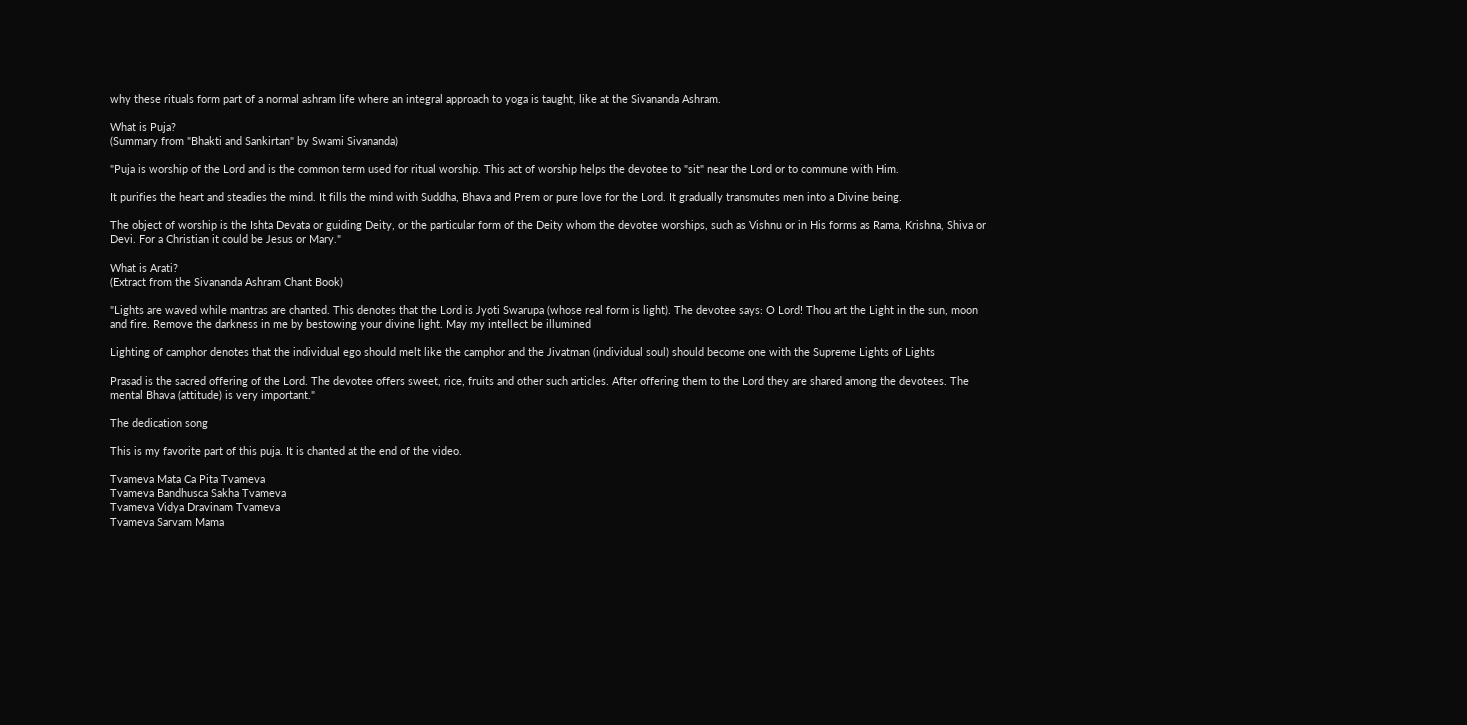why these rituals form part of a normal ashram life where an integral approach to yoga is taught, like at the Sivananda Ashram.

What is Puja?
(Summary from "Bhakti and Sankirtan" by Swami Sivananda)

"Puja is worship of the Lord and is the common term used for ritual worship. This act of worship helps the devotee to "sit" near the Lord or to commune with Him.

It purifies the heart and steadies the mind. It fills the mind with Suddha, Bhava and Prem or pure love for the Lord. It gradually transmutes men into a Divine being.

The object of worship is the Ishta Devata or guiding Deity, or the particular form of the Deity whom the devotee worships, such as Vishnu or in His forms as Rama, Krishna, Shiva or Devi. For a Christian it could be Jesus or Mary."

What is Arati?
(Extract from the Sivananda Ashram Chant Book)

"Lights are waved while mantras are chanted. This denotes that the Lord is Jyoti Swarupa (whose real form is light). The devotee says: O Lord! Thou art the Light in the sun, moon and fire. Remove the darkness in me by bestowing your divine light. May my intellect be illumined

Lighting of camphor denotes that the individual ego should melt like the camphor and the Jivatman (individual soul) should become one with the Supreme Lights of Lights

Prasad is the sacred offering of the Lord. The devotee offers sweet, rice, fruits and other such articles. After offering them to the Lord they are shared among the devotees. The mental Bhava (attitude) is very important."

The dedication song

This is my favorite part of this puja. It is chanted at the end of the video.

Tvameva Mata Ca Pita Tvameva
Tvameva Bandhusca Sakha Tvameva
Tvameva Vidya Dravinam Tvameva
Tvameva Sarvam Mama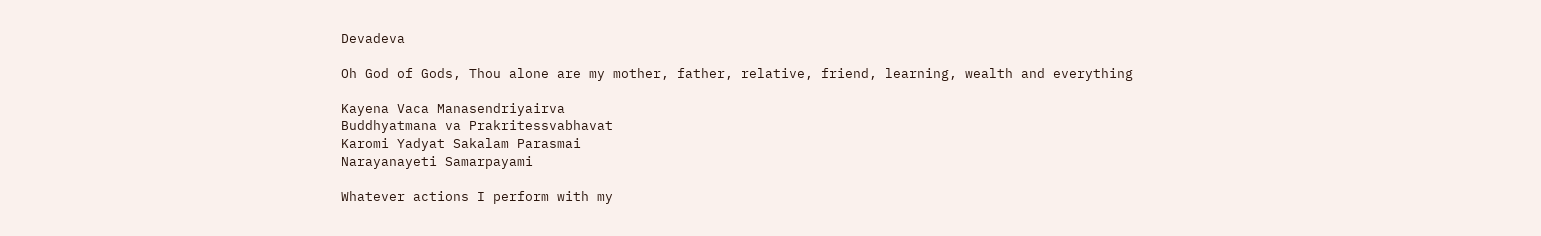Devadeva

Oh God of Gods, Thou alone are my mother, father, relative, friend, learning, wealth and everything

Kayena Vaca Manasendriyairva
Buddhyatmana va Prakritessvabhavat
Karomi Yadyat Sakalam Parasmai
Narayanayeti Samarpayami

Whatever actions I perform with my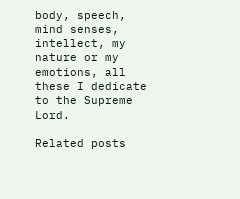body, speech, mind senses, intellect, my nature or my emotions, all these I dedicate to the Supreme Lord.

Related posts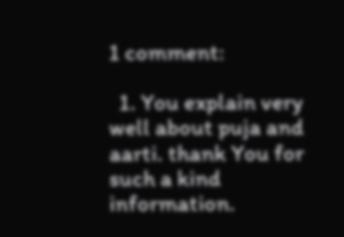1 comment:

  1. You explain very well about puja and aarti. thank You for such a kind information.